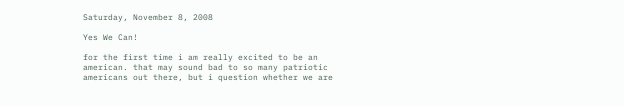Saturday, November 8, 2008

Yes We Can!

for the first time i am really excited to be an american. that may sound bad to so many patriotic americans out there, but i question whether we are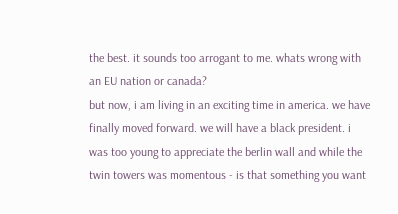the best. it sounds too arrogant to me. whats wrong with an EU nation or canada?
but now, i am living in an exciting time in america. we have finally moved forward. we will have a black president. i was too young to appreciate the berlin wall and while the twin towers was momentous - is that something you want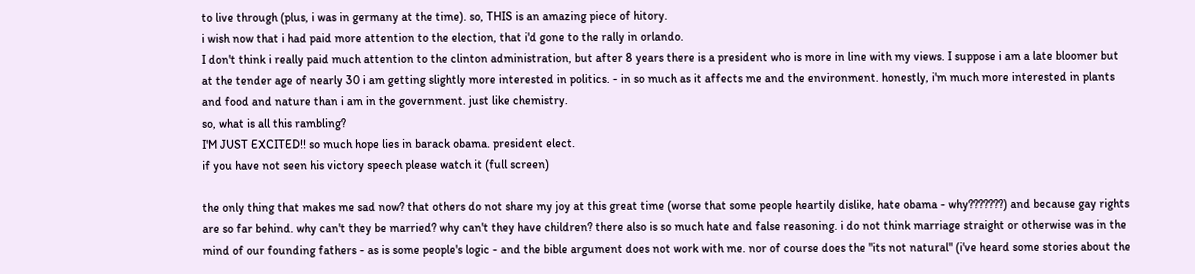to live through (plus, i was in germany at the time). so, THIS is an amazing piece of hitory.
i wish now that i had paid more attention to the election, that i'd gone to the rally in orlando.
I don't think i really paid much attention to the clinton administration, but after 8 years there is a president who is more in line with my views. I suppose i am a late bloomer but at the tender age of nearly 30 i am getting slightly more interested in politics. - in so much as it affects me and the environment. honestly, i'm much more interested in plants and food and nature than i am in the government. just like chemistry.
so, what is all this rambling?
I'M JUST EXCITED!! so much hope lies in barack obama. president elect.
if you have not seen his victory speech please watch it (full screen)

the only thing that makes me sad now? that others do not share my joy at this great time (worse that some people heartily dislike, hate obama - why???????) and because gay rights are so far behind. why can't they be married? why can't they have children? there also is so much hate and false reasoning. i do not think marriage straight or otherwise was in the mind of our founding fathers - as is some people's logic - and the bible argument does not work with me. nor of course does the "its not natural" (i've heard some stories about the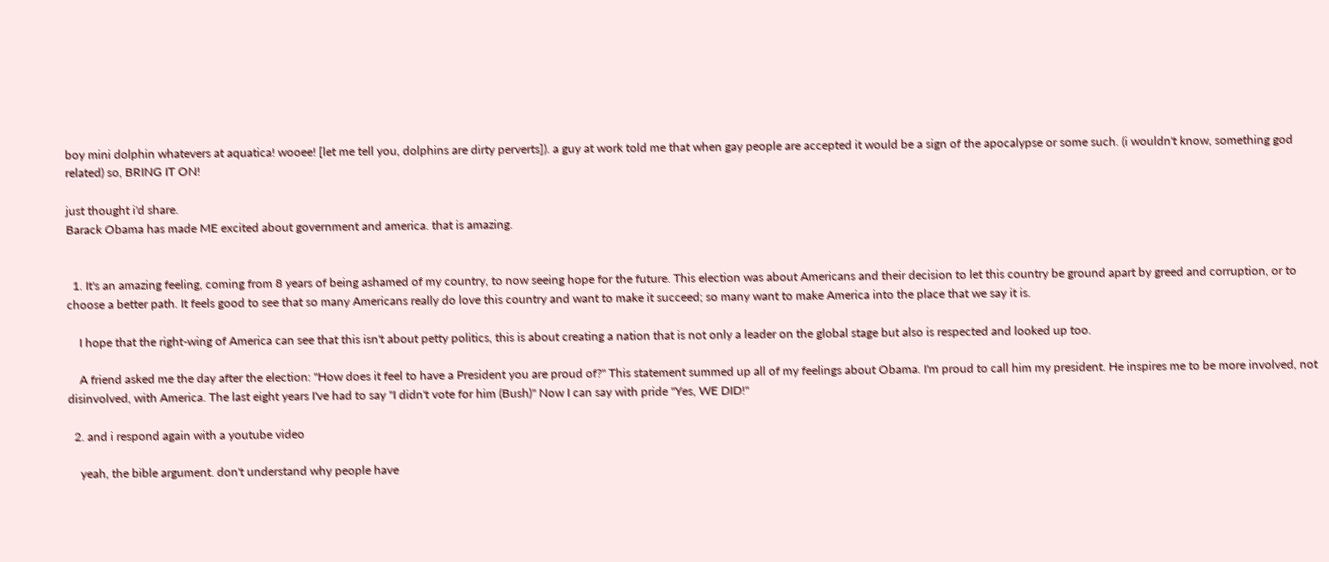boy mini dolphin whatevers at aquatica! wooee! [let me tell you, dolphins are dirty perverts]). a guy at work told me that when gay people are accepted it would be a sign of the apocalypse or some such. (i wouldn't know, something god related) so, BRING IT ON!

just thought i'd share.
Barack Obama has made ME excited about government and america. that is amazing.


  1. It's an amazing feeling, coming from 8 years of being ashamed of my country, to now seeing hope for the future. This election was about Americans and their decision to let this country be ground apart by greed and corruption, or to choose a better path. It feels good to see that so many Americans really do love this country and want to make it succeed; so many want to make America into the place that we say it is.

    I hope that the right-wing of America can see that this isn't about petty politics, this is about creating a nation that is not only a leader on the global stage but also is respected and looked up too.

    A friend asked me the day after the election: "How does it feel to have a President you are proud of?" This statement summed up all of my feelings about Obama. I'm proud to call him my president. He inspires me to be more involved, not disinvolved, with America. The last eight years I've had to say "I didn't vote for him (Bush)" Now I can say with pride "Yes, WE DID!"

  2. and i respond again with a youtube video

    yeah, the bible argument. don't understand why people have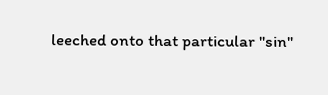leeched onto that particular "sin"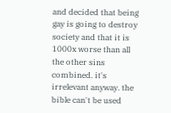and decided that being gay is going to destroy society and that it is 1000x worse than all the other sins combined. it's irrelevant anyway. the bible can't be used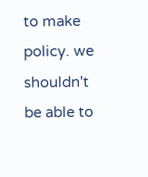to make policy. we shouldn't be able to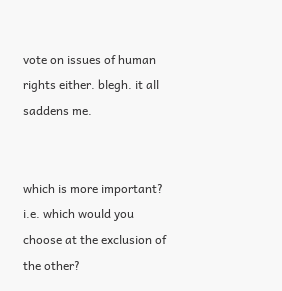vote on issues of human rights either. blegh. it all saddens me.


which is more important? i.e. which would you choose at the exclusion of the other?